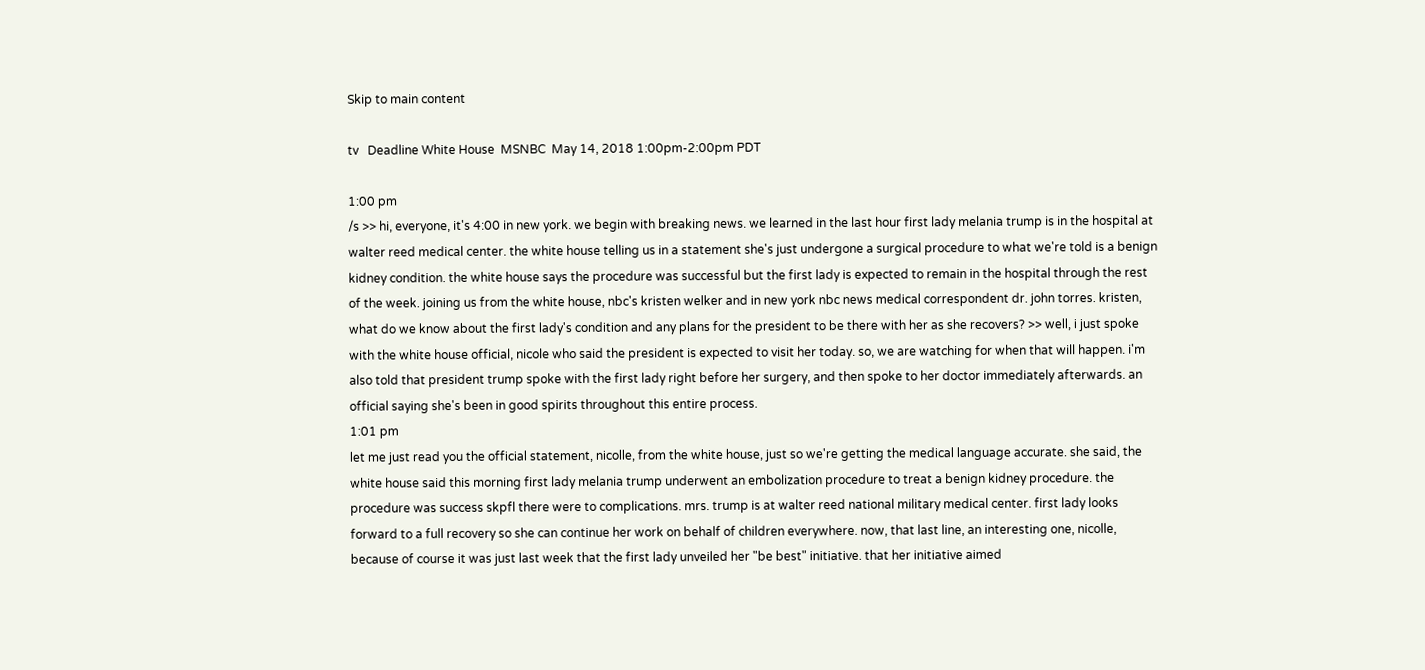Skip to main content

tv   Deadline White House  MSNBC  May 14, 2018 1:00pm-2:00pm PDT

1:00 pm
/s >> hi, everyone, it's 4:00 in new york. we begin with breaking news. we learned in the last hour first lady melania trump is in the hospital at walter reed medical center. the white house telling us in a statement she's just undergone a surgical procedure to what we're told is a benign kidney condition. the white house says the procedure was successful but the first lady is expected to remain in the hospital through the rest of the week. joining us from the white house, nbc's kristen welker and in new york nbc news medical correspondent dr. john torres. kristen, what do we know about the first lady's condition and any plans for the president to be there with her as she recovers? >> well, i just spoke with the white house official, nicole who said the president is expected to visit her today. so, we are watching for when that will happen. i'm also told that president trump spoke with the first lady right before her surgery, and then spoke to her doctor immediately afterwards. an official saying she's been in good spirits throughout this entire process.
1:01 pm
let me just read you the official statement, nicolle, from the white house, just so we're getting the medical language accurate. she said, the white house said this morning first lady melania trump underwent an embolization procedure to treat a benign kidney procedure. the procedure was success skpfl there were to complications. mrs. trump is at walter reed national military medical center. first lady looks forward to a full recovery so she can continue her work on behalf of children everywhere. now, that last line, an interesting one, nicolle, because of course it was just last week that the first lady unveiled her "be best" initiative. that her initiative aimed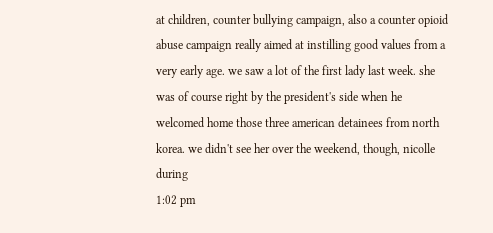at children, counter bullying campaign, also a counter opioid abuse campaign really aimed at instilling good values from a very early age. we saw a lot of the first lady last week. she was of course right by the president's side when he welcomed home those three american detainees from north korea. we didn't see her over the weekend, though, nicolle during
1:02 pm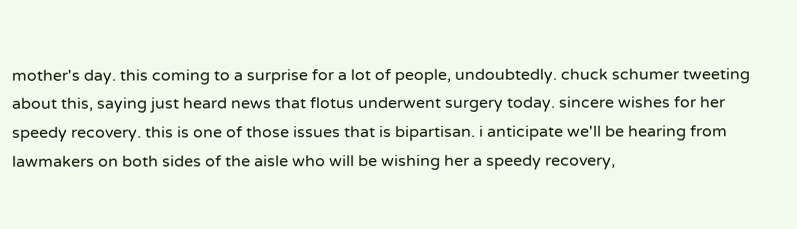mother's day. this coming to a surprise for a lot of people, undoubtedly. chuck schumer tweeting about this, saying just heard news that flotus underwent surgery today. sincere wishes for her speedy recovery. this is one of those issues that is bipartisan. i anticipate we'll be hearing from lawmakers on both sides of the aisle who will be wishing her a speedy recovery,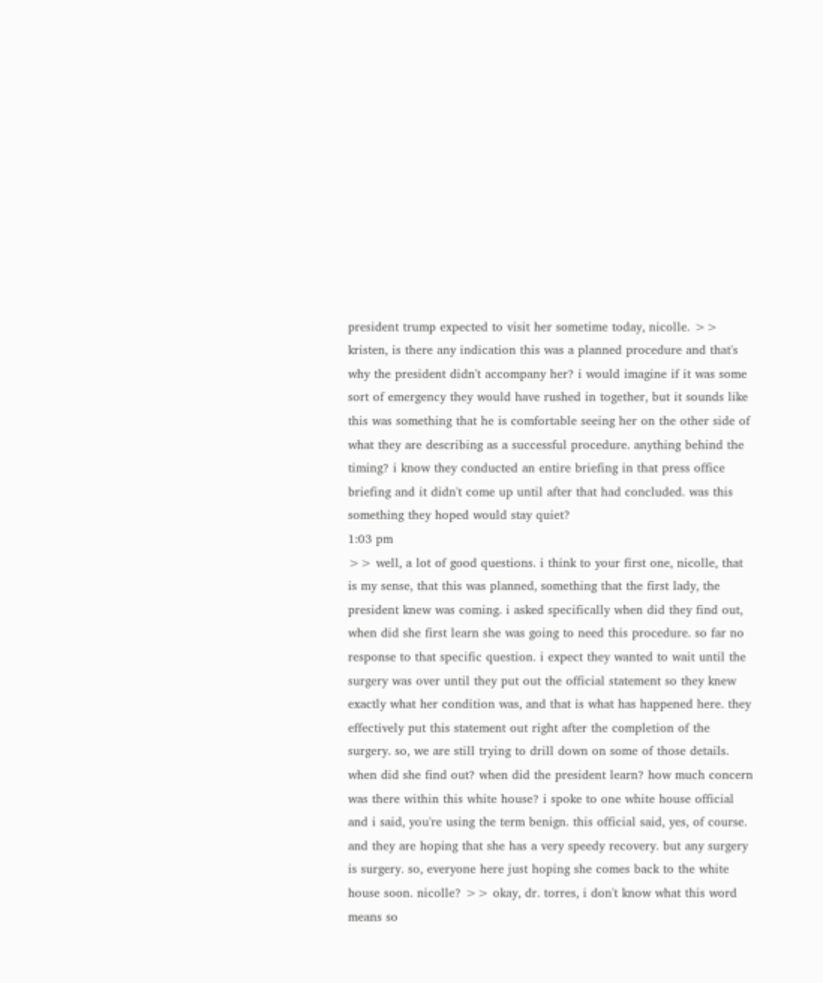president trump expected to visit her sometime today, nicolle. >> kristen, is there any indication this was a planned procedure and that's why the president didn't accompany her? i would imagine if it was some sort of emergency they would have rushed in together, but it sounds like this was something that he is comfortable seeing her on the other side of what they are describing as a successful procedure. anything behind the timing? i know they conducted an entire briefing in that press office briefing and it didn't come up until after that had concluded. was this something they hoped would stay quiet?
1:03 pm
>> well, a lot of good questions. i think to your first one, nicolle, that is my sense, that this was planned, something that the first lady, the president knew was coming. i asked specifically when did they find out, when did she first learn she was going to need this procedure. so far no response to that specific question. i expect they wanted to wait until the surgery was over until they put out the official statement so they knew exactly what her condition was, and that is what has happened here. they effectively put this statement out right after the completion of the surgery. so, we are still trying to drill down on some of those details. when did she find out? when did the president learn? how much concern was there within this white house? i spoke to one white house official and i said, you're using the term benign. this official said, yes, of course. and they are hoping that she has a very speedy recovery. but any surgery is surgery. so, everyone here just hoping she comes back to the white house soon. nicolle? >> okay, dr. torres, i don't know what this word means so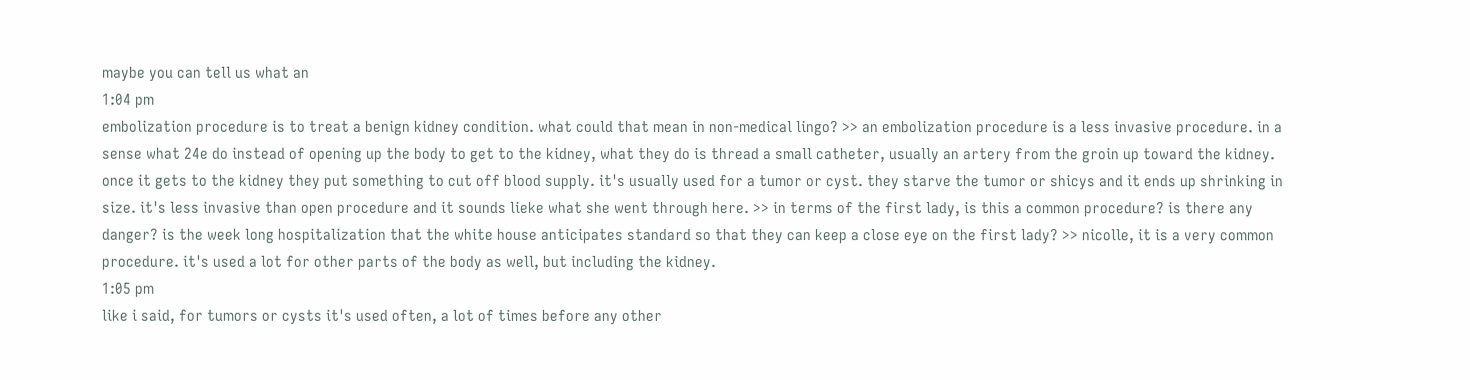maybe you can tell us what an
1:04 pm
embolization procedure is to treat a benign kidney condition. what could that mean in non-medical lingo? >> an embolization procedure is a less invasive procedure. in a sense what 24e do instead of opening up the body to get to the kidney, what they do is thread a small catheter, usually an artery from the groin up toward the kidney. once it gets to the kidney they put something to cut off blood supply. it's usually used for a tumor or cyst. they starve the tumor or shicys and it ends up shrinking in size. it's less invasive than open procedure and it sounds lieke what she went through here. >> in terms of the first lady, is this a common procedure? is there any danger? is the week long hospitalization that the white house anticipates standard so that they can keep a close eye on the first lady? >> nicolle, it is a very common procedure. it's used a lot for other parts of the body as well, but including the kidney.
1:05 pm
like i said, for tumors or cysts it's used often, a lot of times before any other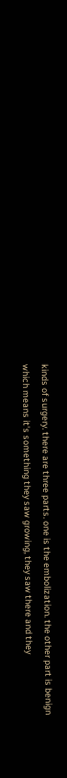kinds of surgery. there are three parts. one is the embolization. the other part is benign which means it's something they saw growing, they saw there and they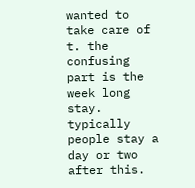wanted to take care of t. the confusing part is the week long stay. typically people stay a day or two after this.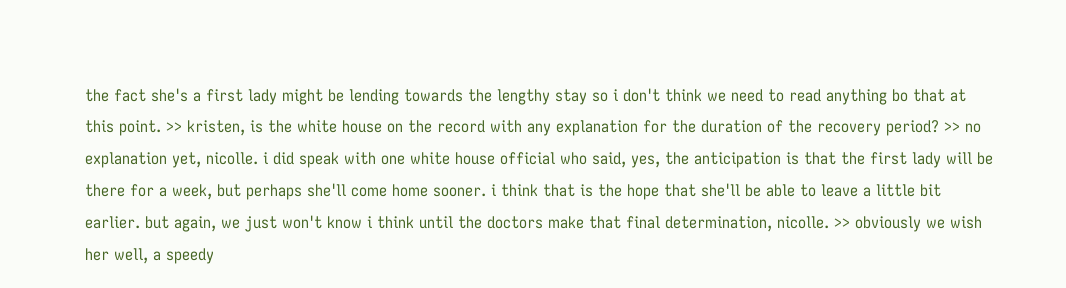the fact she's a first lady might be lending towards the lengthy stay so i don't think we need to read anything bo that at this point. >> kristen, is the white house on the record with any explanation for the duration of the recovery period? >> no explanation yet, nicolle. i did speak with one white house official who said, yes, the anticipation is that the first lady will be there for a week, but perhaps she'll come home sooner. i think that is the hope that she'll be able to leave a little bit earlier. but again, we just won't know i think until the doctors make that final determination, nicolle. >> obviously we wish her well, a speedy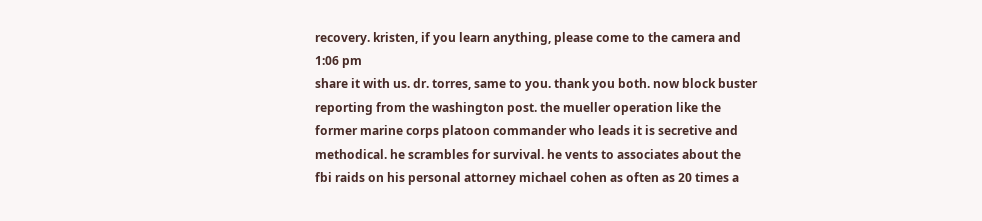recovery. kristen, if you learn anything, please come to the camera and
1:06 pm
share it with us. dr. torres, same to you. thank you both. now block buster reporting from the washington post. the mueller operation like the former marine corps platoon commander who leads it is secretive and methodical. he scrambles for survival. he vents to associates about the fbi raids on his personal attorney michael cohen as often as 20 times a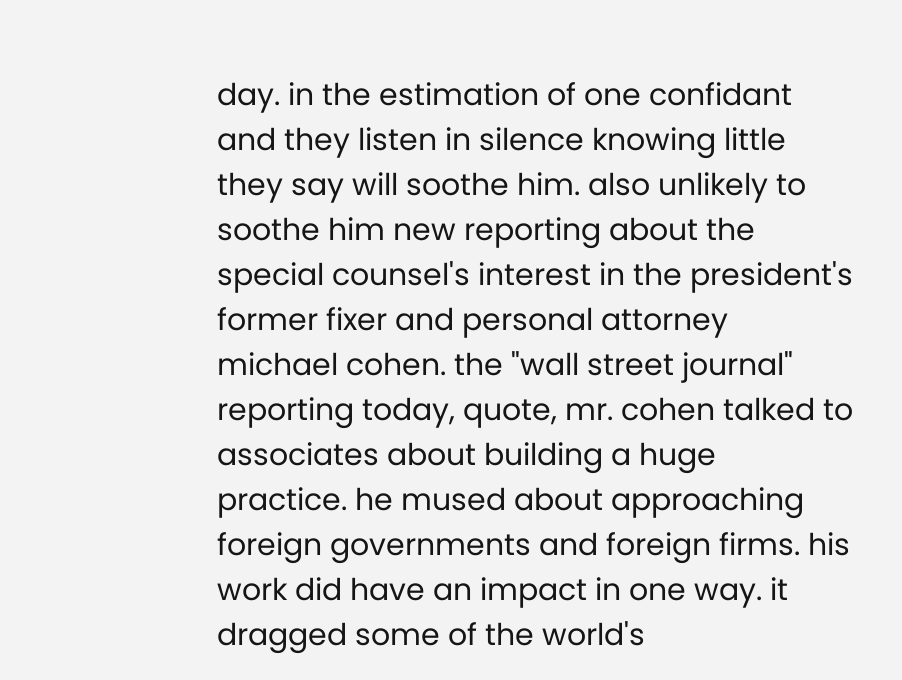day. in the estimation of one confidant and they listen in silence knowing little they say will soothe him. also unlikely to soothe him new reporting about the special counsel's interest in the president's former fixer and personal attorney michael cohen. the "wall street journal" reporting today, quote, mr. cohen talked to associates about building a huge practice. he mused about approaching foreign governments and foreign firms. his work did have an impact in one way. it dragged some of the world's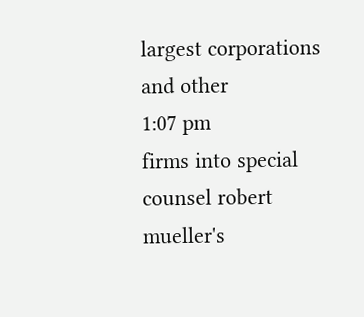largest corporations and other
1:07 pm
firms into special counsel robert mueller's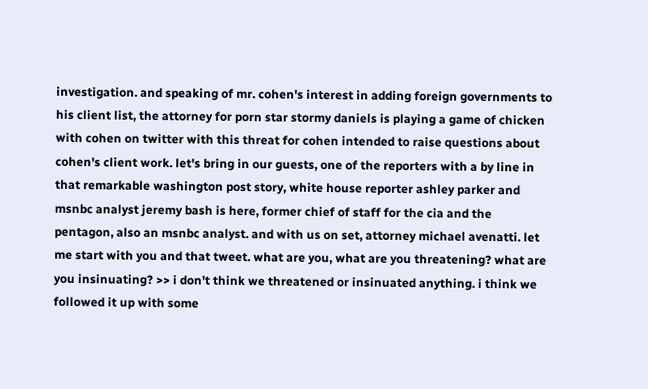investigation. and speaking of mr. cohen's interest in adding foreign governments to his client list, the attorney for porn star stormy daniels is playing a game of chicken with cohen on twitter with this threat for cohen intended to raise questions about cohen's client work. let's bring in our guests, one of the reporters with a by line in that remarkable washington post story, white house reporter ashley parker and msnbc analyst jeremy bash is here, former chief of staff for the cia and the pentagon, also an msnbc analyst. and with us on set, attorney michael avenatti. let me start with you and that tweet. what are you, what are you threatening? what are you insinuating? >> i don't think we threatened or insinuated anything. i think we followed it up with some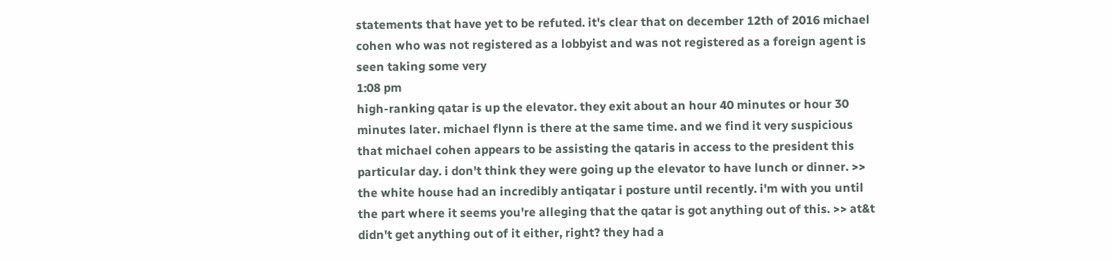statements that have yet to be refuted. it's clear that on december 12th of 2016 michael cohen who was not registered as a lobbyist and was not registered as a foreign agent is seen taking some very
1:08 pm
high-ranking qatar is up the elevator. they exit about an hour 40 minutes or hour 30 minutes later. michael flynn is there at the same time. and we find it very suspicious that michael cohen appears to be assisting the qataris in access to the president this particular day. i don't think they were going up the elevator to have lunch or dinner. >> the white house had an incredibly antiqatar i posture until recently. i'm with you until the part where it seems you're alleging that the qatar is got anything out of this. >> at&t didn't get anything out of it either, right? they had a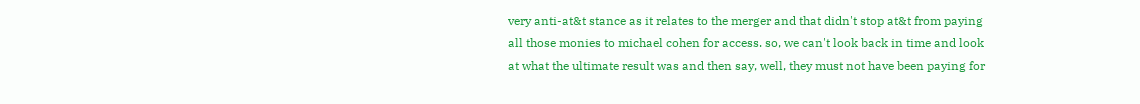very anti-at&t stance as it relates to the merger and that didn't stop at&t from paying all those monies to michael cohen for access. so, we can't look back in time and look at what the ultimate result was and then say, well, they must not have been paying for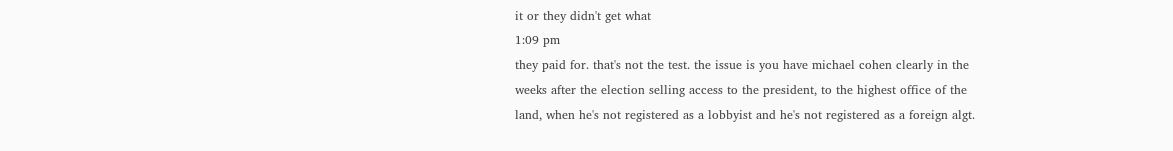it or they didn't get what
1:09 pm
they paid for. that's not the test. the issue is you have michael cohen clearly in the weeks after the election selling access to the president, to the highest office of the land, when he's not registered as a lobbyist and he's not registered as a foreign algt.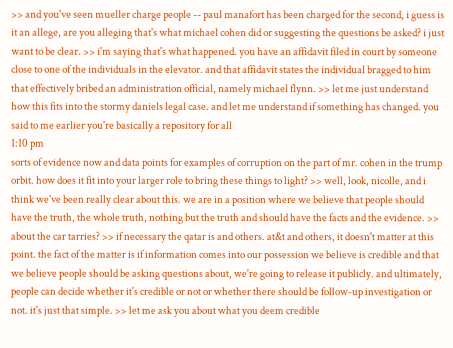>> and you've seen mueller charge people -- paul manafort has been charged for the second, i guess is it an allege, are you alleging that's what michael cohen did or suggesting the questions be asked? i just want to be clear. >> i'm saying that's what happened. you have an affidavit filed in court by someone close to one of the individuals in the elevator. and that affidavit states the individual bragged to him that effectively bribed an administration official, namely michael flynn. >> let me just understand how this fits into the stormy daniels legal case. and let me understand if something has changed. you said to me earlier you're basically a repository for all
1:10 pm
sorts of evidence now and data points for examples of corruption on the part of mr. cohen in the trump orbit. how does it fit into your larger role to bring these things to light? >> well, look, nicolle, and i think we've been really clear about this. we are in a position where we believe that people should have the truth, the whole truth, nothing but the truth and should have the facts and the evidence. >> about the car tarries? >> if necessary the qatar is and others. at&t and others, it doesn't matter at this point. the fact of the matter is if information comes into our possession we believe is credible and that we believe people should be asking questions about, we're going to release it publicly. and ultimately, people can decide whether it's credible or not or whether there should be follow-up investigation or not. it's just that simple. >> let me ask you about what you deem credible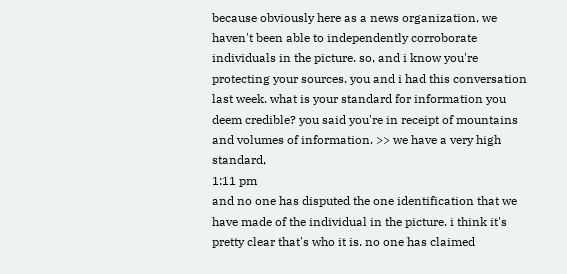because obviously here as a news organization, we haven't been able to independently corroborate individuals in the picture. so, and i know you're protecting your sources. you and i had this conversation last week. what is your standard for information you deem credible? you said you're in receipt of mountains and volumes of information. >> we have a very high standard,
1:11 pm
and no one has disputed the one identification that we have made of the individual in the picture. i think it's pretty clear that's who it is. no one has claimed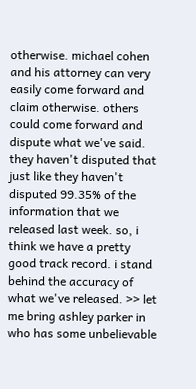otherwise. michael cohen and his attorney can very easily come forward and claim otherwise. others could come forward and dispute what we've said. they haven't disputed that just like they haven't disputed 99.35% of the information that we released last week. so, i think we have a pretty good track record. i stand behind the accuracy of what we've released. >> let me bring ashley parker in who has some unbelievable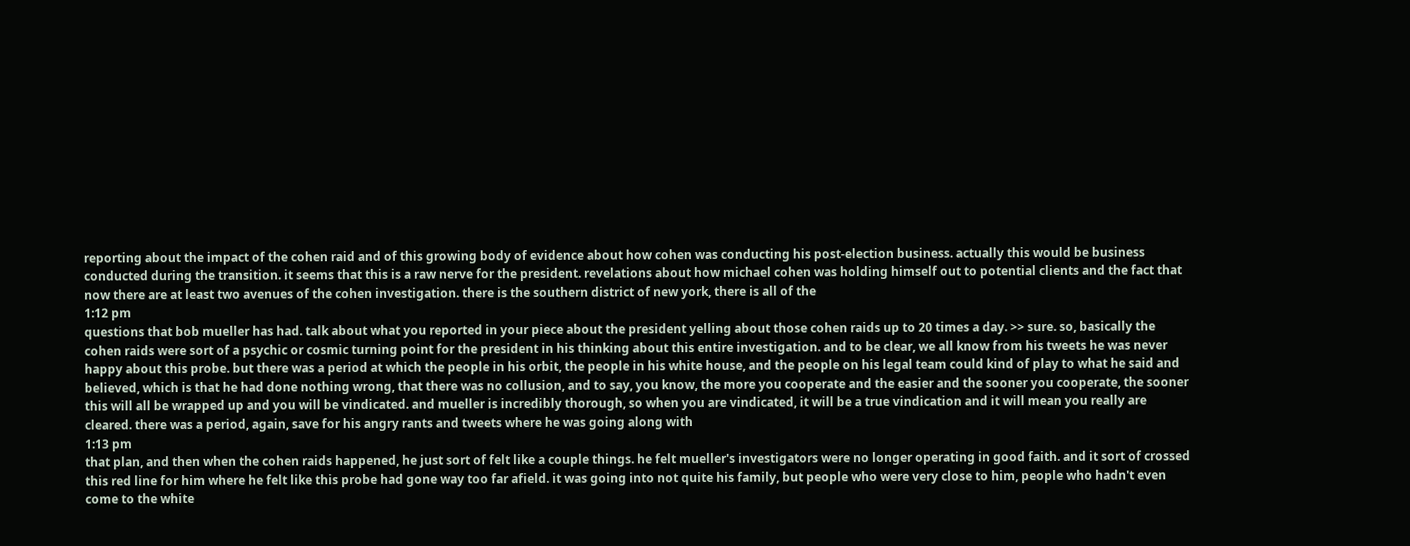reporting about the impact of the cohen raid and of this growing body of evidence about how cohen was conducting his post-election business. actually this would be business conducted during the transition. it seems that this is a raw nerve for the president. revelations about how michael cohen was holding himself out to potential clients and the fact that now there are at least two avenues of the cohen investigation. there is the southern district of new york, there is all of the
1:12 pm
questions that bob mueller has had. talk about what you reported in your piece about the president yelling about those cohen raids up to 20 times a day. >> sure. so, basically the cohen raids were sort of a psychic or cosmic turning point for the president in his thinking about this entire investigation. and to be clear, we all know from his tweets he was never happy about this probe. but there was a period at which the people in his orbit, the people in his white house, and the people on his legal team could kind of play to what he said and believed, which is that he had done nothing wrong, that there was no collusion, and to say, you know, the more you cooperate and the easier and the sooner you cooperate, the sooner this will all be wrapped up and you will be vindicated. and mueller is incredibly thorough, so when you are vindicated, it will be a true vindication and it will mean you really are cleared. there was a period, again, save for his angry rants and tweets where he was going along with
1:13 pm
that plan, and then when the cohen raids happened, he just sort of felt like a couple things. he felt mueller's investigators were no longer operating in good faith. and it sort of crossed this red line for him where he felt like this probe had gone way too far afield. it was going into not quite his family, but people who were very close to him, people who hadn't even come to the white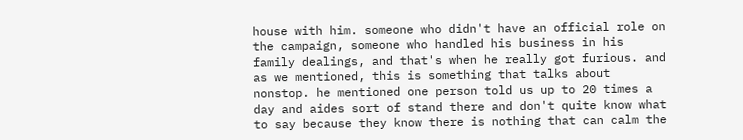house with him. someone who didn't have an official role on the campaign, someone who handled his business in his family dealings, and that's when he really got furious. and as we mentioned, this is something that talks about nonstop. he mentioned one person told us up to 20 times a day and aides sort of stand there and don't quite know what to say because they know there is nothing that can calm the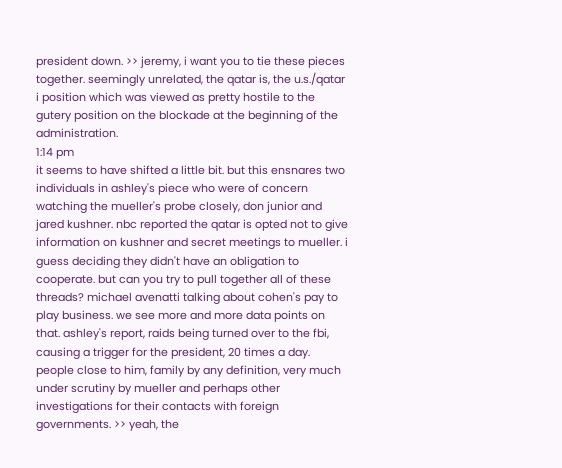president down. >> jeremy, i want you to tie these pieces together. seemingly unrelated, the qatar is, the u.s./qatar i position which was viewed as pretty hostile to the gutery position on the blockade at the beginning of the administration.
1:14 pm
it seems to have shifted a little bit. but this ensnares two individuals in ashley's piece who were of concern watching the mueller's probe closely, don junior and jared kushner. nbc reported the qatar is opted not to give information on kushner and secret meetings to mueller. i guess deciding they didn't have an obligation to cooperate. but can you try to pull together all of these threads? michael avenatti talking about cohen's pay to play business. we see more and more data points on that. ashley's report, raids being turned over to the fbi, causing a trigger for the president, 20 times a day. people close to him, family by any definition, very much under scrutiny by mueller and perhaps other investigations for their contacts with foreign governments. >> yeah, the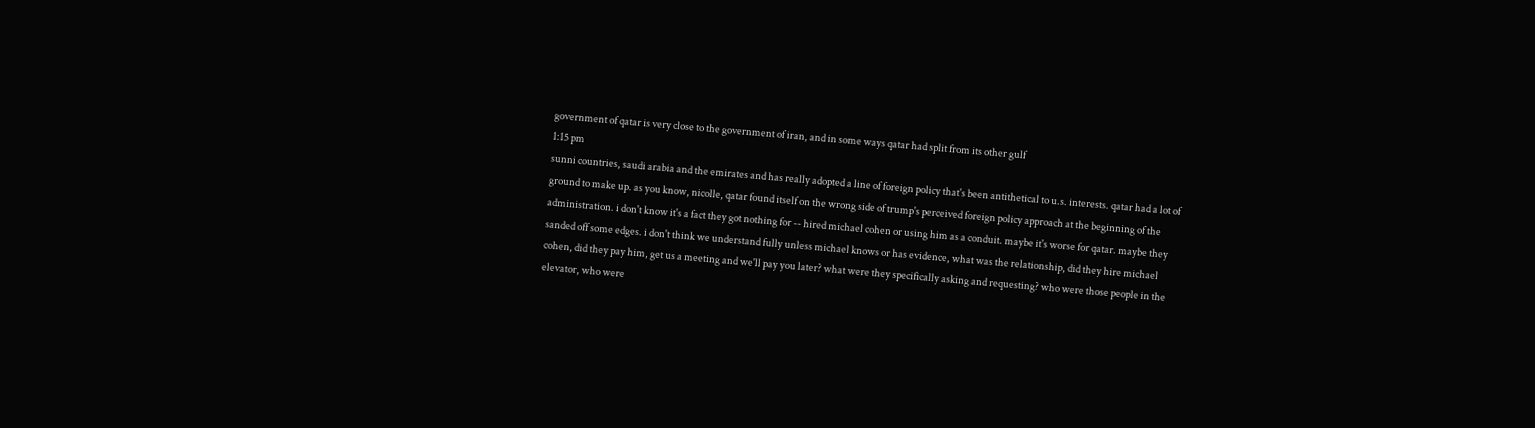government of qatar is very close to the government of iran, and in some ways qatar had split from its other gulf
1:15 pm
sunni countries, saudi arabia and the emirates and has really adopted a line of foreign policy that's been antithetical to u.s. interests. qatar had a lot of ground to make up. as you know, nicolle, qatar found itself on the wrong side of trump's perceived foreign policy approach at the beginning of the administration. i don't know it's a fact they got nothing for -- hired michael cohen or using him as a conduit. maybe it's worse for qatar. maybe they sanded off some edges. i don't think we understand fully unless michael knows or has evidence, what was the relationship, did they hire michael cohen, did they pay him, get us a meeting and we'll pay you later? what were they specifically asking and requesting? who were those people in the elevator, who were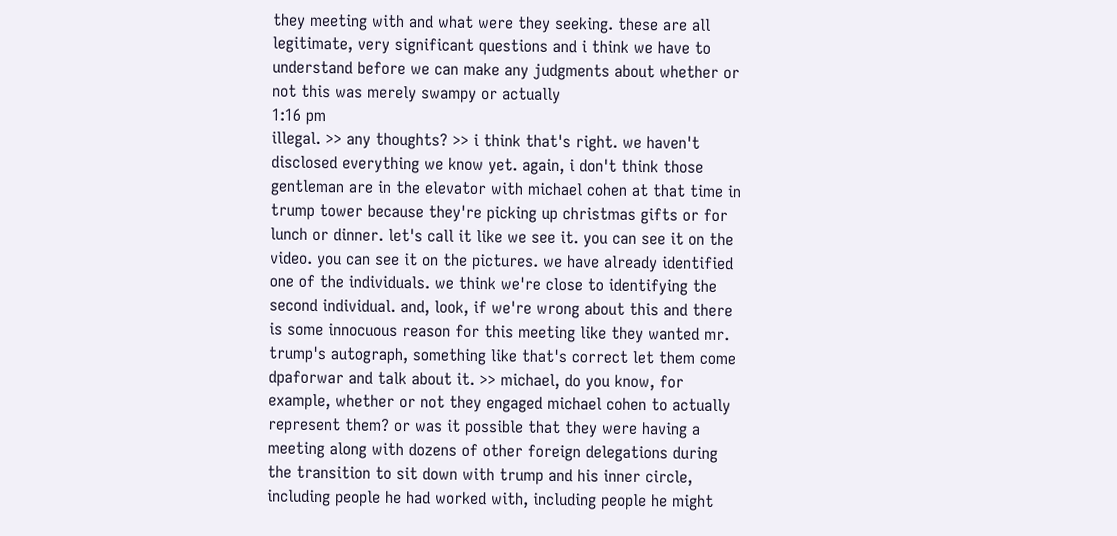they meeting with and what were they seeking. these are all legitimate, very significant questions and i think we have to understand before we can make any judgments about whether or not this was merely swampy or actually
1:16 pm
illegal. >> any thoughts? >> i think that's right. we haven't disclosed everything we know yet. again, i don't think those gentleman are in the elevator with michael cohen at that time in trump tower because they're picking up christmas gifts or for lunch or dinner. let's call it like we see it. you can see it on the video. you can see it on the pictures. we have already identified one of the individuals. we think we're close to identifying the second individual. and, look, if we're wrong about this and there is some innocuous reason for this meeting like they wanted mr. trump's autograph, something like that's correct let them come dpaforwar and talk about it. >> michael, do you know, for example, whether or not they engaged michael cohen to actually represent them? or was it possible that they were having a meeting along with dozens of other foreign delegations during the transition to sit down with trump and his inner circle, including people he had worked with, including people he might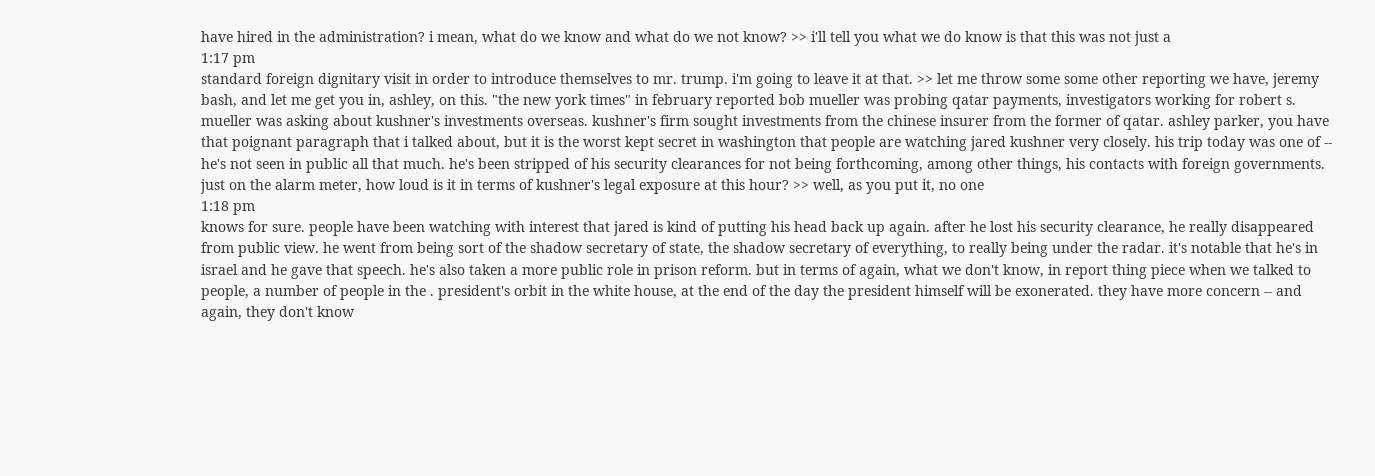have hired in the administration? i mean, what do we know and what do we not know? >> i'll tell you what we do know is that this was not just a
1:17 pm
standard foreign dignitary visit in order to introduce themselves to mr. trump. i'm going to leave it at that. >> let me throw some some other reporting we have, jeremy bash, and let me get you in, ashley, on this. "the new york times" in february reported bob mueller was probing qatar payments, investigators working for robert s. mueller was asking about kushner's investments overseas. kushner's firm sought investments from the chinese insurer from the former of qatar. ashley parker, you have that poignant paragraph that i talked about, but it is the worst kept secret in washington that people are watching jared kushner very closely. his trip today was one of -- he's not seen in public all that much. he's been stripped of his security clearances for not being forthcoming, among other things, his contacts with foreign governments. just on the alarm meter, how loud is it in terms of kushner's legal exposure at this hour? >> well, as you put it, no one
1:18 pm
knows for sure. people have been watching with interest that jared is kind of putting his head back up again. after he lost his security clearance, he really disappeared from public view. he went from being sort of the shadow secretary of state, the shadow secretary of everything, to really being under the radar. it's notable that he's in israel and he gave that speech. he's also taken a more public role in prison reform. but in terms of again, what we don't know, in report thing piece when we talked to people, a number of people in the . president's orbit in the white house, at the end of the day the president himself will be exonerated. they have more concern -- and again, they don't know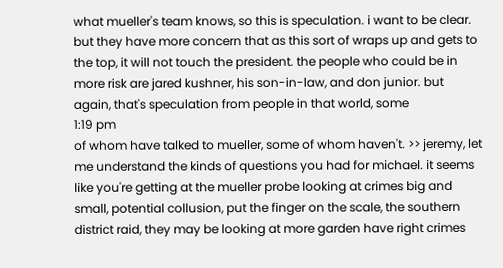what mueller's team knows, so this is speculation. i want to be clear. but they have more concern that as this sort of wraps up and gets to the top, it will not touch the president. the people who could be in more risk are jared kushner, his son-in-law, and don junior. but again, that's speculation from people in that world, some
1:19 pm
of whom have talked to mueller, some of whom haven't. >> jeremy, let me understand the kinds of questions you had for michael. it seems like you're getting at the mueller probe looking at crimes big and small, potential collusion, put the finger on the scale, the southern district raid, they may be looking at more garden have right crimes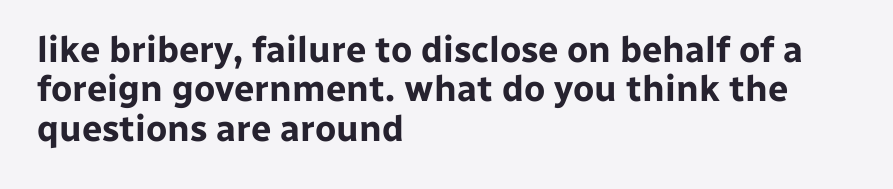like bribery, failure to disclose on behalf of a foreign government. what do you think the questions are around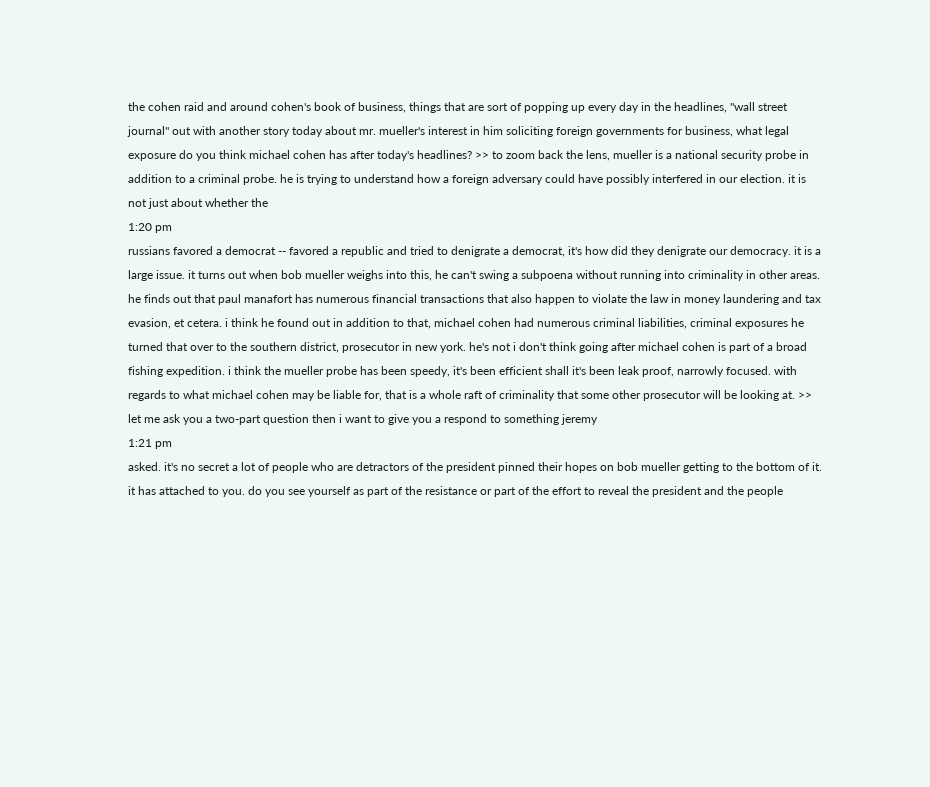the cohen raid and around cohen's book of business, things that are sort of popping up every day in the headlines, "wall street journal" out with another story today about mr. mueller's interest in him soliciting foreign governments for business, what legal exposure do you think michael cohen has after today's headlines? >> to zoom back the lens, mueller is a national security probe in addition to a criminal probe. he is trying to understand how a foreign adversary could have possibly interfered in our election. it is not just about whether the
1:20 pm
russians favored a democrat -- favored a republic and tried to denigrate a democrat, it's how did they denigrate our democracy. it is a large issue. it turns out when bob mueller weighs into this, he can't swing a subpoena without running into criminality in other areas. he finds out that paul manafort has numerous financial transactions that also happen to violate the law in money laundering and tax evasion, et cetera. i think he found out in addition to that, michael cohen had numerous criminal liabilities, criminal exposures he turned that over to the southern district, prosecutor in new york. he's not i don't think going after michael cohen is part of a broad fishing expedition. i think the mueller probe has been speedy, it's been efficient shall it's been leak proof, narrowly focused. with regards to what michael cohen may be liable for, that is a whole raft of criminality that some other prosecutor will be looking at. >> let me ask you a two-part question then i want to give you a respond to something jeremy
1:21 pm
asked. it's no secret a lot of people who are detractors of the president pinned their hopes on bob mueller getting to the bottom of it. it has attached to you. do you see yourself as part of the resistance or part of the effort to reveal the president and the people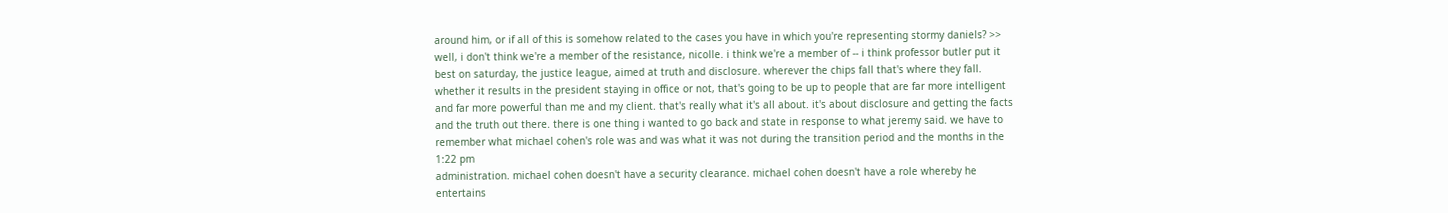around him, or if all of this is somehow related to the cases you have in which you're representing stormy daniels? >> well, i don't think we're a member of the resistance, nicolle. i think we're a member of -- i think professor butler put it best on saturday, the justice league, aimed at truth and disclosure. wherever the chips fall that's where they fall. whether it results in the president staying in office or not, that's going to be up to people that are far more intelligent and far more powerful than me and my client. that's really what it's all about. it's about disclosure and getting the facts and the truth out there. there is one thing i wanted to go back and state in response to what jeremy said. we have to remember what michael cohen's role was and was what it was not during the transition period and the months in the
1:22 pm
administration. michael cohen doesn't have a security clearance. michael cohen doesn't have a role whereby he entertains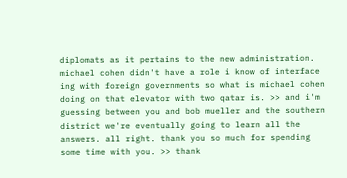diplomats as it pertains to the new administration. michael cohen didn't have a role i know of interface ing with foreign governments so what is michael cohen doing on that elevator with two qatar is. >> and i'm guessing between you and bob mueller and the southern district we're eventually going to learn all the answers. all right. thank you so much for spending some time with you. >> thank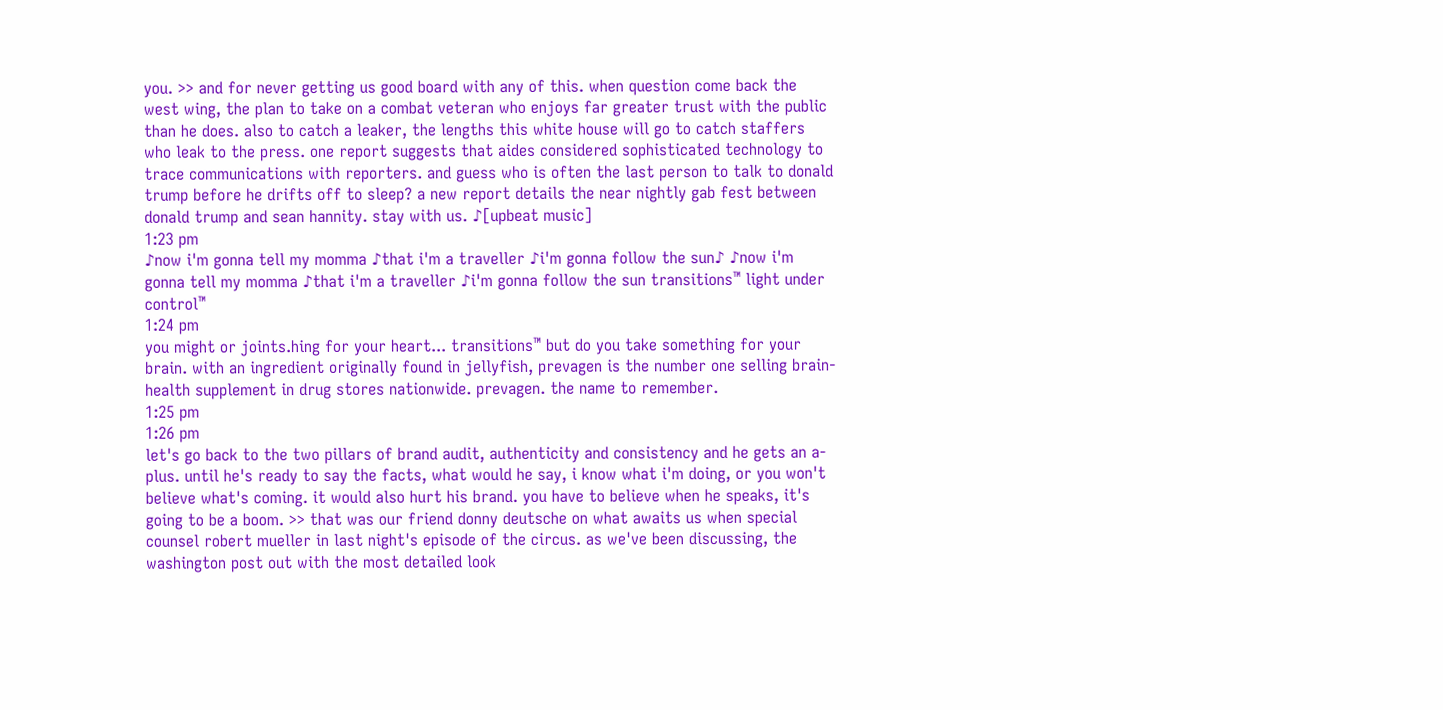you. >> and for never getting us good board with any of this. when question come back the west wing, the plan to take on a combat veteran who enjoys far greater trust with the public than he does. also to catch a leaker, the lengths this white house will go to catch staffers who leak to the press. one report suggests that aides considered sophisticated technology to trace communications with reporters. and guess who is often the last person to talk to donald trump before he drifts off to sleep? a new report details the near nightly gab fest between donald trump and sean hannity. stay with us. ♪[upbeat music]
1:23 pm
♪now i'm gonna tell my momma ♪that i'm a traveller ♪i'm gonna follow the sun♪ ♪now i'm gonna tell my momma ♪that i'm a traveller ♪i'm gonna follow the sun transitions™ light under control™
1:24 pm
you might or joints.hing for your heart... transitions™ but do you take something for your brain. with an ingredient originally found in jellyfish, prevagen is the number one selling brain-health supplement in drug stores nationwide. prevagen. the name to remember.
1:25 pm
1:26 pm
let's go back to the two pillars of brand audit, authenticity and consistency and he gets an a-plus. until he's ready to say the facts, what would he say, i know what i'm doing, or you won't believe what's coming. it would also hurt his brand. you have to believe when he speaks, it's going to be a boom. >> that was our friend donny deutsche on what awaits us when special counsel robert mueller in last night's episode of the circus. as we've been discussing, the washington post out with the most detailed look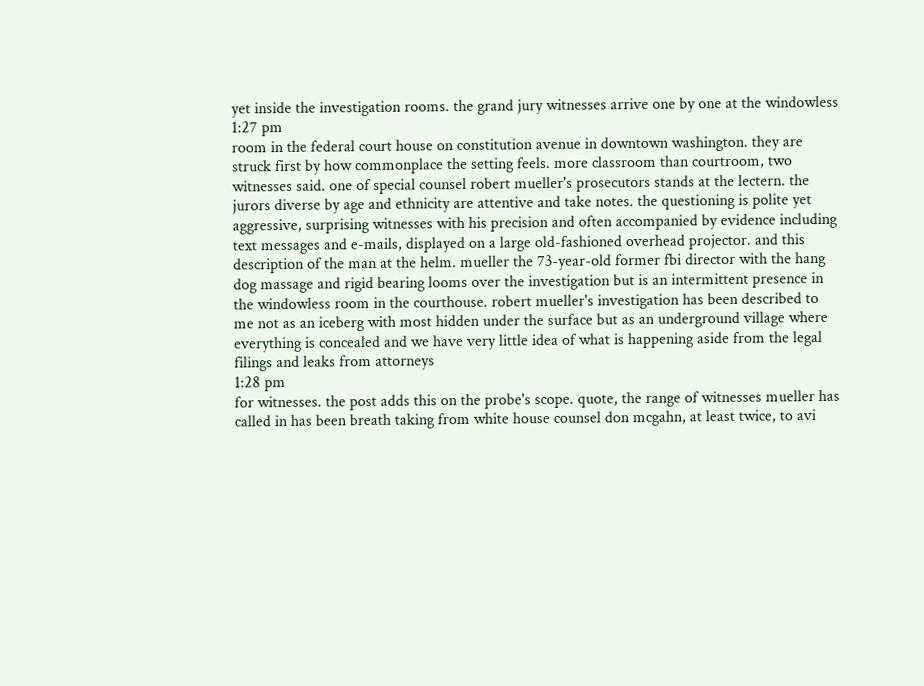yet inside the investigation rooms. the grand jury witnesses arrive one by one at the windowless
1:27 pm
room in the federal court house on constitution avenue in downtown washington. they are struck first by how commonplace the setting feels. more classroom than courtroom, two witnesses said. one of special counsel robert mueller's prosecutors stands at the lectern. the jurors diverse by age and ethnicity are attentive and take notes. the questioning is polite yet aggressive, surprising witnesses with his precision and often accompanied by evidence including text messages and e-mails, displayed on a large old-fashioned overhead projector. and this description of the man at the helm. mueller the 73-year-old former fbi director with the hang dog massage and rigid bearing looms over the investigation but is an intermittent presence in the windowless room in the courthouse. robert mueller's investigation has been described to me not as an iceberg with most hidden under the surface but as an underground village where everything is concealed and we have very little idea of what is happening aside from the legal filings and leaks from attorneys
1:28 pm
for witnesses. the post adds this on the probe's scope. quote, the range of witnesses mueller has called in has been breath taking from white house counsel don mcgahn, at least twice, to avi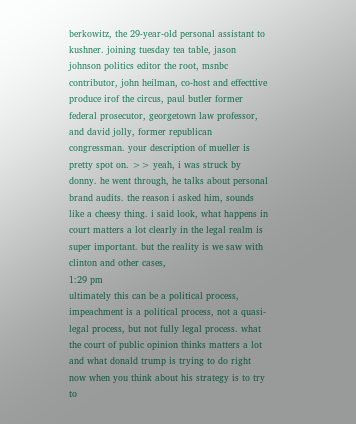berkowitz, the 29-year-old personal assistant to kushner. joining tuesday tea table, jason johnson politics editor the root, msnbc contributor, john heilman, co-host and effecttive produce irof the circus, paul butler former federal prosecutor, georgetown law professor, and david jolly, former republican congressman. your description of mueller is pretty spot on. >> yeah, i was struck by donny. he went through, he talks about personal brand audits. the reason i asked him, sounds like a cheesy thing. i said look, what happens in court matters a lot clearly in the legal realm is super important. but the reality is we saw with clinton and other cases,
1:29 pm
ultimately this can be a political process, impeachment is a political process, not a quasi-legal process, but not fully legal process. what the court of public opinion thinks matters a lot and what donald trump is trying to do right now when you think about his strategy is to try to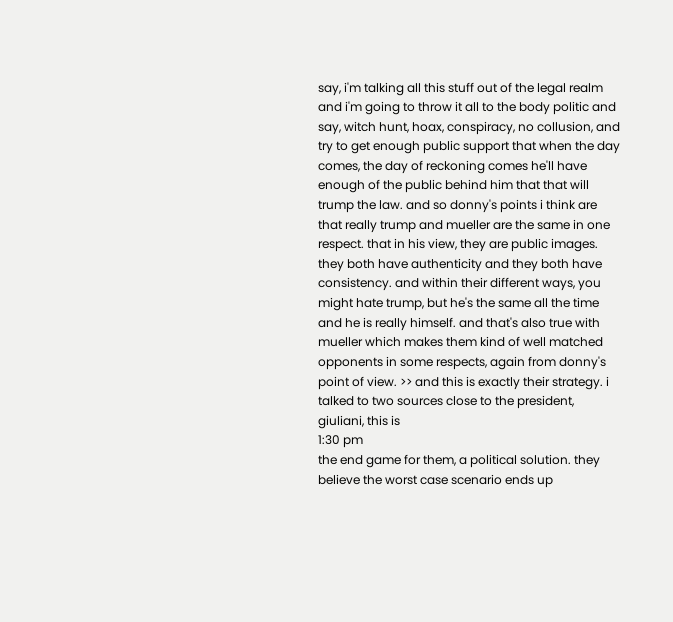say, i'm talking all this stuff out of the legal realm and i'm going to throw it all to the body politic and say, witch hunt, hoax, conspiracy, no collusion, and try to get enough public support that when the day comes, the day of reckoning comes he'll have enough of the public behind him that that will trump the law. and so donny's points i think are that really trump and mueller are the same in one respect. that in his view, they are public images. they both have authenticity and they both have consistency. and within their different ways, you might hate trump, but he's the same all the time and he is really himself. and that's also true with mueller which makes them kind of well matched opponents in some respects, again from donny's point of view. >> and this is exactly their strategy. i talked to two sources close to the president, giuliani, this is
1:30 pm
the end game for them, a political solution. they believe the worst case scenario ends up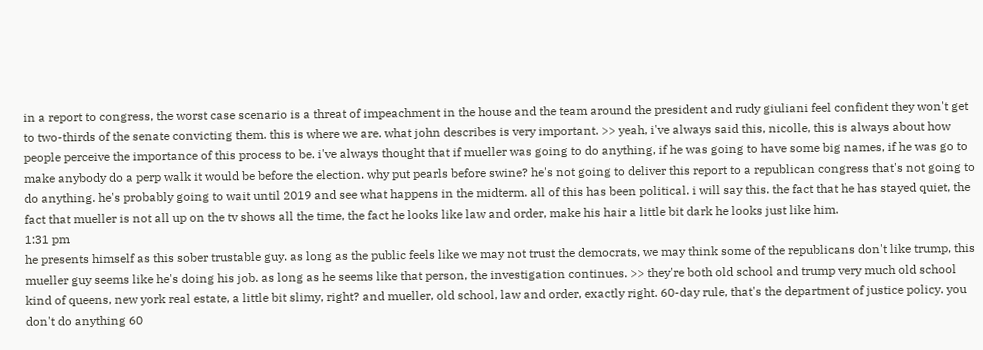in a report to congress, the worst case scenario is a threat of impeachment in the house and the team around the president and rudy giuliani feel confident they won't get to two-thirds of the senate convicting them. this is where we are. what john describes is very important. >> yeah, i've always said this, nicolle, this is always about how people perceive the importance of this process to be. i've always thought that if mueller was going to do anything, if he was going to have some big names, if he was go to make anybody do a perp walk it would be before the election. why put pearls before swine? he's not going to deliver this report to a republican congress that's not going to do anything. he's probably going to wait until 2019 and see what happens in the midterm. all of this has been political. i will say this. the fact that he has stayed quiet, the fact that mueller is not all up on the tv shows all the time, the fact he looks like law and order, make his hair a little bit dark he looks just like him.
1:31 pm
he presents himself as this sober trustable guy. as long as the public feels like we may not trust the democrats, we may think some of the republicans don't like trump, this mueller guy seems like he's doing his job. as long as he seems like that person, the investigation continues. >> they're both old school and trump very much old school kind of queens, new york real estate, a little bit slimy, right? and mueller, old school, law and order, exactly right. 60-day rule, that's the department of justice policy. you don't do anything 60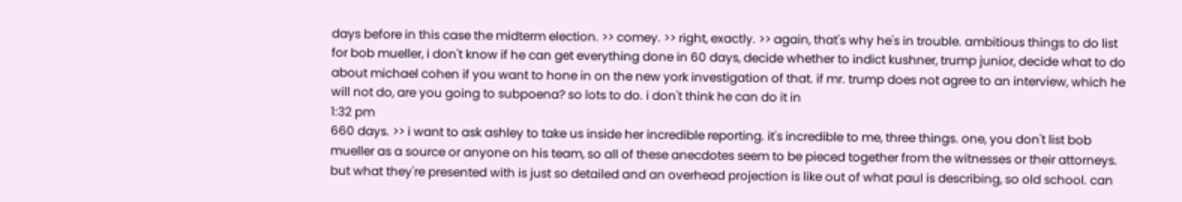days before in this case the midterm election. >> comey. >> right, exactly. >> again, that's why he's in trouble. ambitious things to do list for bob mueller, i don't know if he can get everything done in 60 days, decide whether to indict kushner, trump junior, decide what to do about michael cohen if you want to hone in on the new york investigation of that. if mr. trump does not agree to an interview, which he will not do, are you going to subpoena? so lots to do. i don't think he can do it in
1:32 pm
660 days. >> i want to ask ashley to take us inside her incredible reporting. it's incredible to me, three things. one, you don't list bob mueller as a source or anyone on his team, so all of these anecdotes seem to be pieced together from the witnesses or their attorneys. but what they're presented with is just so detailed and an overhead projection is like out of what paul is describing, so old school. can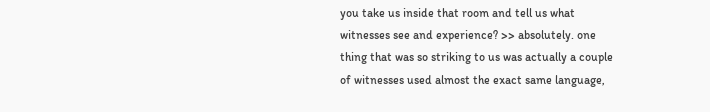you take us inside that room and tell us what witnesses see and experience? >> absolutely. one thing that was so striking to us was actually a couple of witnesses used almost the exact same language,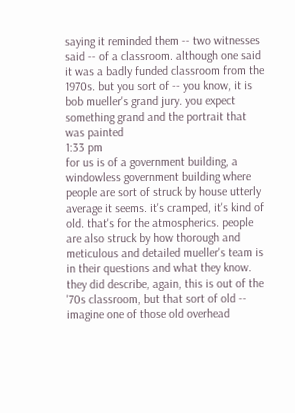saying it reminded them -- two witnesses said -- of a classroom. although one said it was a badly funded classroom from the 1970s. but you sort of -- you know, it is bob mueller's grand jury. you expect something grand and the portrait that was painted
1:33 pm
for us is of a government building, a windowless government building where people are sort of struck by house utterly average it seems. it's cramped, it's kind of old. that's for the atmospherics. people are also struck by how thorough and meticulous and detailed mueller's team is in their questions and what they know. they did describe, again, this is out of the '70s classroom, but that sort of old -- imagine one of those old overhead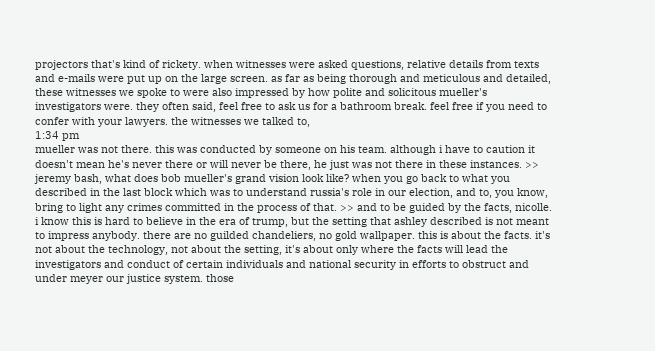projectors that's kind of rickety. when witnesses were asked questions, relative details from texts and e-mails were put up on the large screen. as far as being thorough and meticulous and detailed, these witnesses we spoke to were also impressed by how polite and solicitous mueller's investigators were. they often said, feel free to ask us for a bathroom break. feel free if you need to confer with your lawyers. the witnesses we talked to,
1:34 pm
mueller was not there. this was conducted by someone on his team. although i have to caution it doesn't mean he's never there or will never be there, he just was not there in these instances. >> jeremy bash, what does bob mueller's grand vision look like? when you go back to what you described in the last block which was to understand russia's role in our election, and to, you know, bring to light any crimes committed in the process of that. >> and to be guided by the facts, nicolle. i know this is hard to believe in the era of trump, but the setting that ashley described is not meant to impress anybody. there are no guilded chandeliers, no gold wallpaper. this is about the facts. it's not about the technology, not about the setting, it's about only where the facts will lead the investigators and conduct of certain individuals and national security in efforts to obstruct and under meyer our justice system. those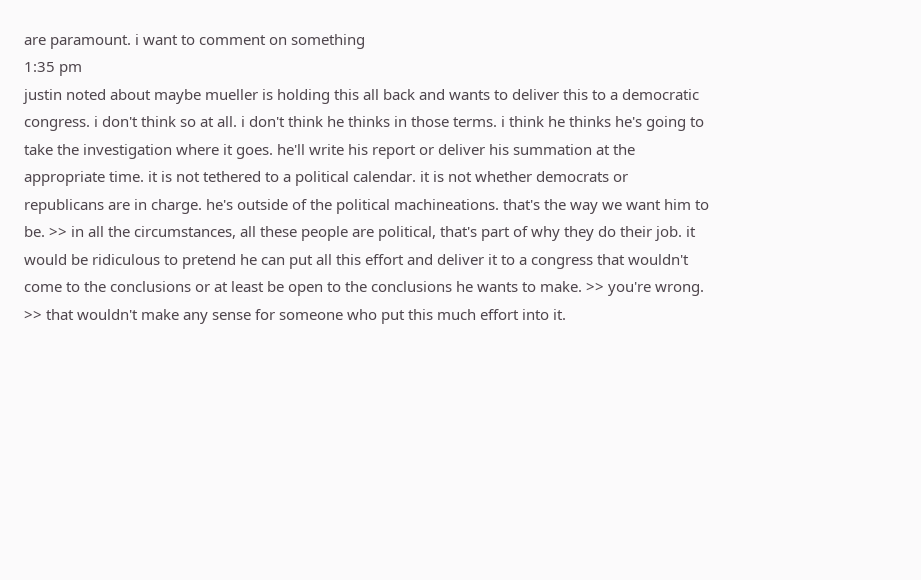are paramount. i want to comment on something
1:35 pm
justin noted about maybe mueller is holding this all back and wants to deliver this to a democratic congress. i don't think so at all. i don't think he thinks in those terms. i think he thinks he's going to take the investigation where it goes. he'll write his report or deliver his summation at the appropriate time. it is not tethered to a political calendar. it is not whether democrats or republicans are in charge. he's outside of the political machineations. that's the way we want him to be. >> in all the circumstances, all these people are political, that's part of why they do their job. it would be ridiculous to pretend he can put all this effort and deliver it to a congress that wouldn't come to the conclusions or at least be open to the conclusions he wants to make. >> you're wrong. >> that wouldn't make any sense for someone who put this much effort into it.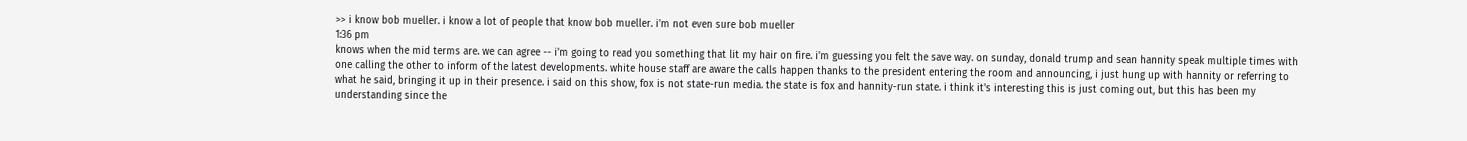>> i know bob mueller. i know a lot of people that know bob mueller. i'm not even sure bob mueller
1:36 pm
knows when the mid terms are. we can agree -- i'm going to read you something that lit my hair on fire. i'm guessing you felt the save way. on sunday, donald trump and sean hannity speak multiple times with one calling the other to inform of the latest developments. white house staff are aware the calls happen thanks to the president entering the room and announcing, i just hung up with hannity or referring to what he said, bringing it up in their presence. i said on this show, fox is not state-run media. the state is fox and hannity-run state. i think it's interesting this is just coming out, but this has been my understanding since the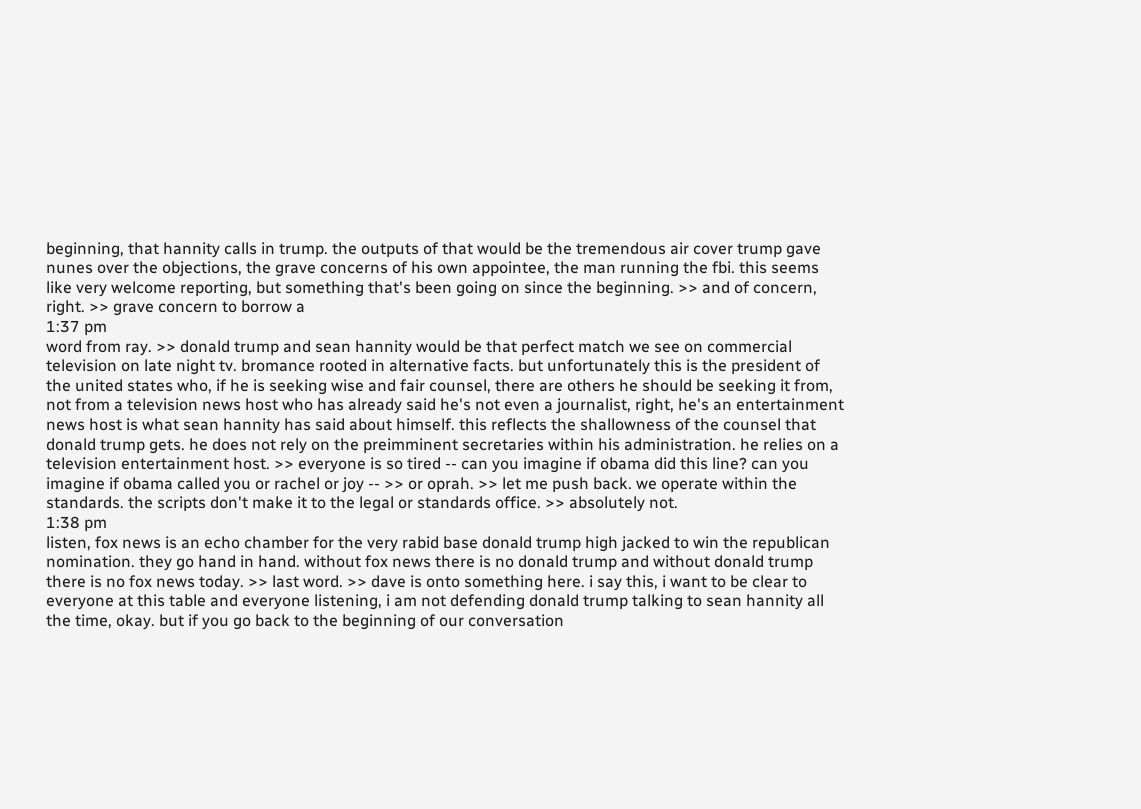beginning, that hannity calls in trump. the outputs of that would be the tremendous air cover trump gave nunes over the objections, the grave concerns of his own appointee, the man running the fbi. this seems like very welcome reporting, but something that's been going on since the beginning. >> and of concern, right. >> grave concern to borrow a
1:37 pm
word from ray. >> donald trump and sean hannity would be that perfect match we see on commercial television on late night tv. bromance rooted in alternative facts. but unfortunately this is the president of the united states who, if he is seeking wise and fair counsel, there are others he should be seeking it from, not from a television news host who has already said he's not even a journalist, right, he's an entertainment news host is what sean hannity has said about himself. this reflects the shallowness of the counsel that donald trump gets. he does not rely on the preimminent secretaries within his administration. he relies on a television entertainment host. >> everyone is so tired -- can you imagine if obama did this line? can you imagine if obama called you or rachel or joy -- >> or oprah. >> let me push back. we operate within the standards. the scripts don't make it to the legal or standards office. >> absolutely not.
1:38 pm
listen, fox news is an echo chamber for the very rabid base donald trump high jacked to win the republican nomination. they go hand in hand. without fox news there is no donald trump and without donald trump there is no fox news today. >> last word. >> dave is onto something here. i say this, i want to be clear to everyone at this table and everyone listening, i am not defending donald trump talking to sean hannity all the time, okay. but if you go back to the beginning of our conversation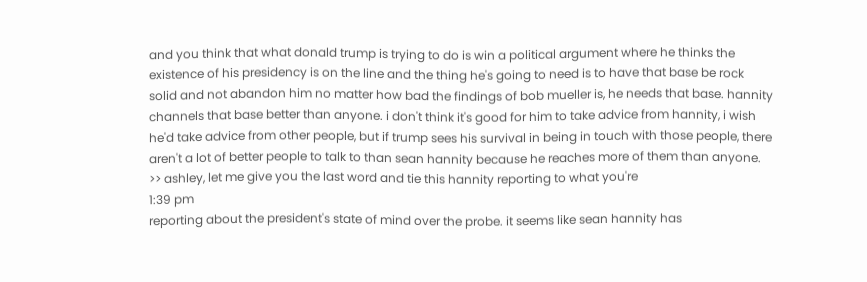and you think that what donald trump is trying to do is win a political argument where he thinks the existence of his presidency is on the line and the thing he's going to need is to have that base be rock solid and not abandon him no matter how bad the findings of bob mueller is, he needs that base. hannity channels that base better than anyone. i don't think it's good for him to take advice from hannity, i wish he'd take advice from other people, but if trump sees his survival in being in touch with those people, there aren't a lot of better people to talk to than sean hannity because he reaches more of them than anyone. >> ashley, let me give you the last word and tie this hannity reporting to what you're
1:39 pm
reporting about the president's state of mind over the probe. it seems like sean hannity has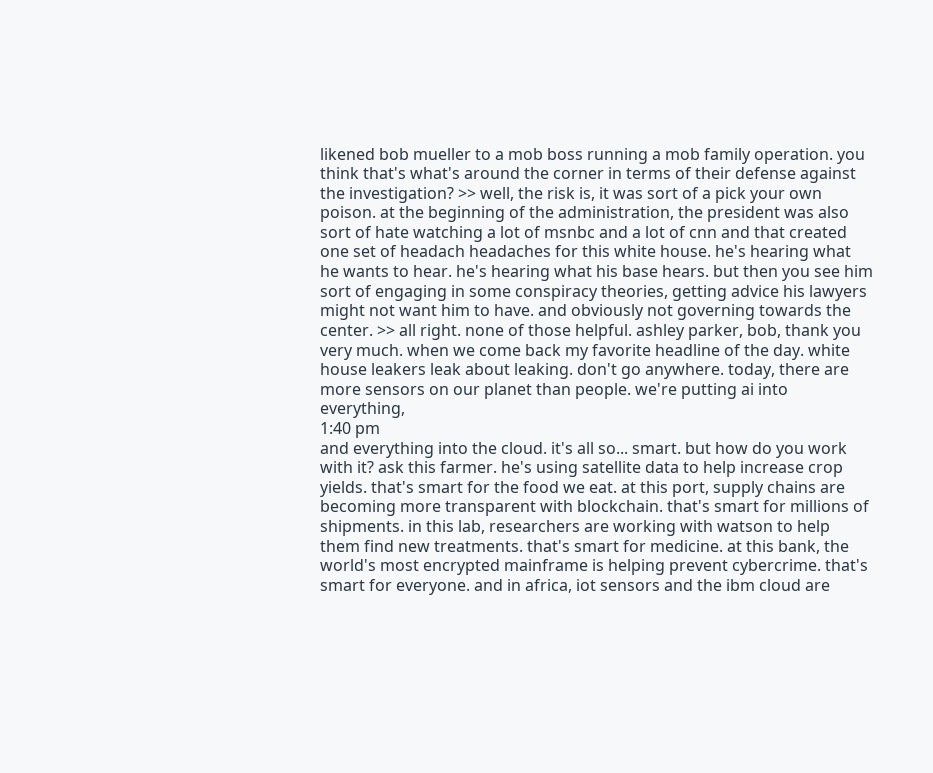likened bob mueller to a mob boss running a mob family operation. you think that's what's around the corner in terms of their defense against the investigation? >> well, the risk is, it was sort of a pick your own poison. at the beginning of the administration, the president was also sort of hate watching a lot of msnbc and a lot of cnn and that created one set of headach headaches for this white house. he's hearing what he wants to hear. he's hearing what his base hears. but then you see him sort of engaging in some conspiracy theories, getting advice his lawyers might not want him to have. and obviously not governing towards the center. >> all right. none of those helpful. ashley parker, bob, thank you very much. when we come back my favorite headline of the day. white house leakers leak about leaking. don't go anywhere. today, there are more sensors on our planet than people. we're putting ai into everything,
1:40 pm
and everything into the cloud. it's all so... smart. but how do you work with it? ask this farmer. he's using satellite data to help increase crop yields. that's smart for the food we eat. at this port, supply chains are becoming more transparent with blockchain. that's smart for millions of shipments. in this lab, researchers are working with watson to help them find new treatments. that's smart for medicine. at this bank, the world's most encrypted mainframe is helping prevent cybercrime. that's smart for everyone. and in africa, iot sensors and the ibm cloud are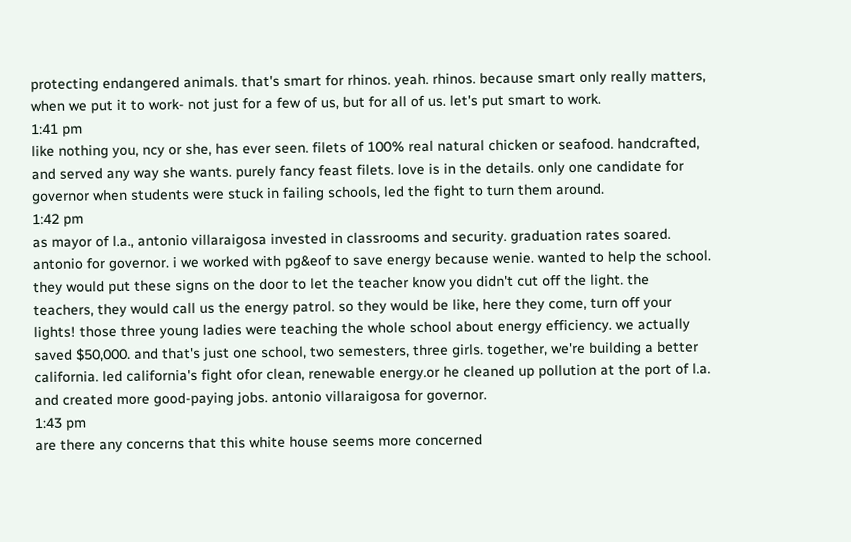protecting endangered animals. that's smart for rhinos. yeah. rhinos. because smart only really matters, when we put it to work- not just for a few of us, but for all of us. let's put smart to work.
1:41 pm
like nothing you, ncy or she, has ever seen. filets of 100% real natural chicken or seafood. handcrafted, and served any way she wants. purely fancy feast filets. love is in the details. only one candidate for governor when students were stuck in failing schools, led the fight to turn them around.
1:42 pm
as mayor of l.a., antonio villaraigosa invested in classrooms and security. graduation rates soared. antonio for governor. i we worked with pg&eof to save energy because wenie. wanted to help the school. they would put these signs on the door to let the teacher know you didn't cut off the light. the teachers, they would call us the energy patrol. so they would be like, here they come, turn off your lights! those three young ladies were teaching the whole school about energy efficiency. we actually saved $50,000. and that's just one school, two semesters, three girls. together, we're building a better california. led california's fight ofor clean, renewable energy.or he cleaned up pollution at the port of l.a. and created more good-paying jobs. antonio villaraigosa for governor.
1:43 pm
are there any concerns that this white house seems more concerned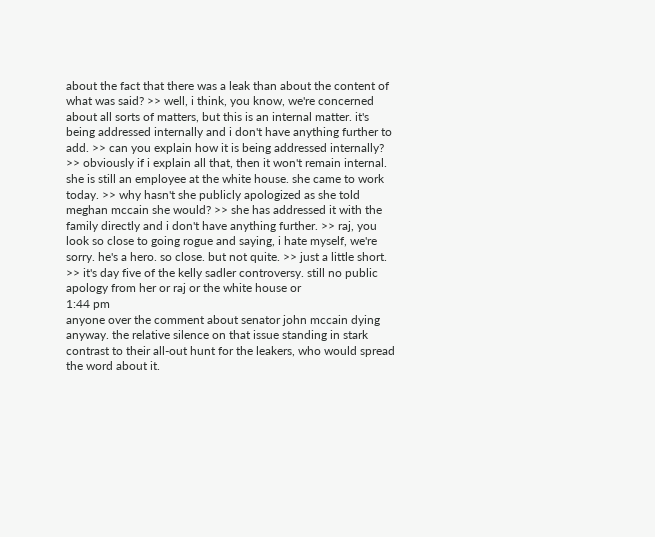about the fact that there was a leak than about the content of what was said? >> well, i think, you know, we're concerned about all sorts of matters, but this is an internal matter. it's being addressed internally and i don't have anything further to add. >> can you explain how it is being addressed internally? >> obviously if i explain all that, then it won't remain internal. she is still an employee at the white house. she came to work today. >> why hasn't she publicly apologized as she told meghan mccain she would? >> she has addressed it with the family directly and i don't have anything further. >> raj, you look so close to going rogue and saying, i hate myself, we're sorry. he's a hero. so close. but not quite. >> just a little short. >> it's day five of the kelly sadler controversy. still no public apology from her or raj or the white house or
1:44 pm
anyone over the comment about senator john mccain dying anyway. the relative silence on that issue standing in stark contrast to their all-out hunt for the leakers, who would spread the word about it.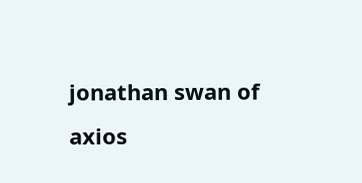jonathan swan of axios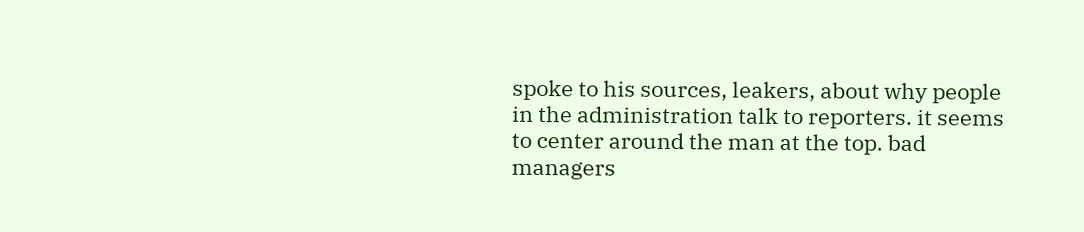spoke to his sources, leakers, about why people in the administration talk to reporters. it seems to center around the man at the top. bad managers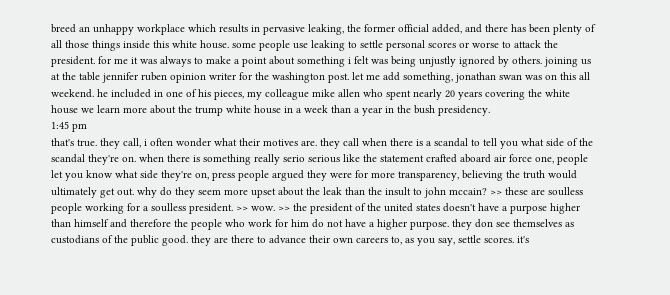breed an unhappy workplace which results in pervasive leaking, the former official added, and there has been plenty of all those things inside this white house. some people use leaking to settle personal scores or worse to attack the president. for me it was always to make a point about something i felt was being unjustly ignored by others. joining us at the table jennifer ruben opinion writer for the washington post. let me add something, jonathan swan was on this all weekend. he included in one of his pieces, my colleague mike allen who spent nearly 20 years covering the white house we learn more about the trump white house in a week than a year in the bush presidency.
1:45 pm
that's true. they call, i often wonder what their motives are. they call when there is a scandal to tell you what side of the scandal they're on. when there is something really serio serious like the statement crafted aboard air force one, people let you know what side they're on, press people argued they were for more transparency, believing the truth would ultimately get out. why do they seem more upset about the leak than the insult to john mccain? >> these are soulless people working for a soulless president. >> wow. >> the president of the united states doesn't have a purpose higher than himself and therefore the people who work for him do not have a higher purpose. they don see themselves as custodians of the public good. they are there to advance their own careers to, as you say, settle scores. it's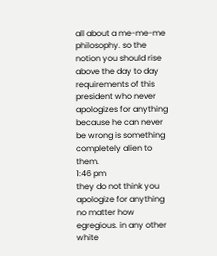all about a me-me-me philosophy. so the notion you should rise above the day to day requirements of this president who never apologizes for anything because he can never be wrong is something completely alien to them.
1:46 pm
they do not think you apologize for anything no matter how egregious. in any other white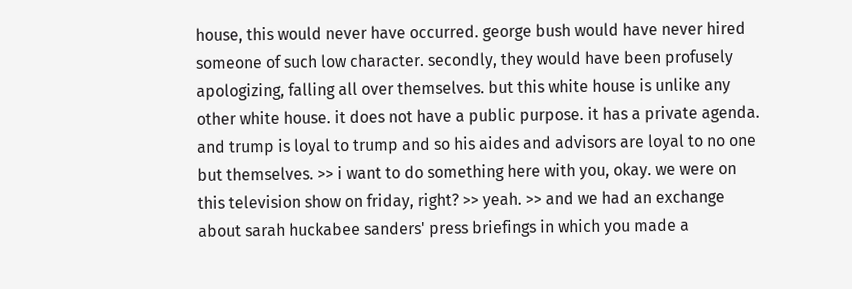house, this would never have occurred. george bush would have never hired someone of such low character. secondly, they would have been profusely apologizing, falling all over themselves. but this white house is unlike any other white house. it does not have a public purpose. it has a private agenda. and trump is loyal to trump and so his aides and advisors are loyal to no one but themselves. >> i want to do something here with you, okay. we were on this television show on friday, right? >> yeah. >> and we had an exchange about sarah huckabee sanders' press briefings in which you made a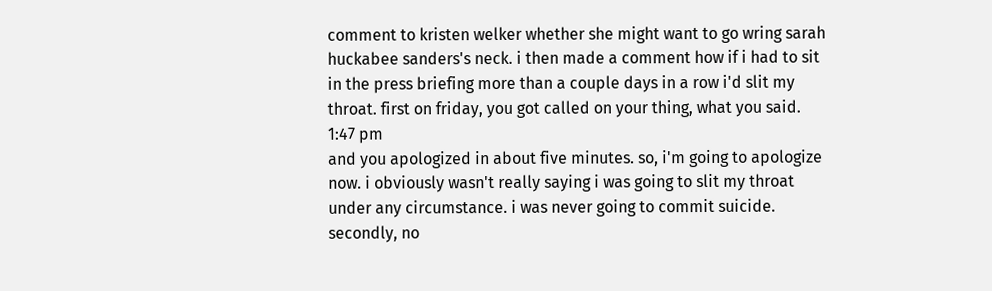comment to kristen welker whether she might want to go wring sarah huckabee sanders's neck. i then made a comment how if i had to sit in the press briefing more than a couple days in a row i'd slit my throat. first on friday, you got called on your thing, what you said.
1:47 pm
and you apologized in about five minutes. so, i'm going to apologize now. i obviously wasn't really saying i was going to slit my throat under any circumstance. i was never going to commit suicide. secondly, no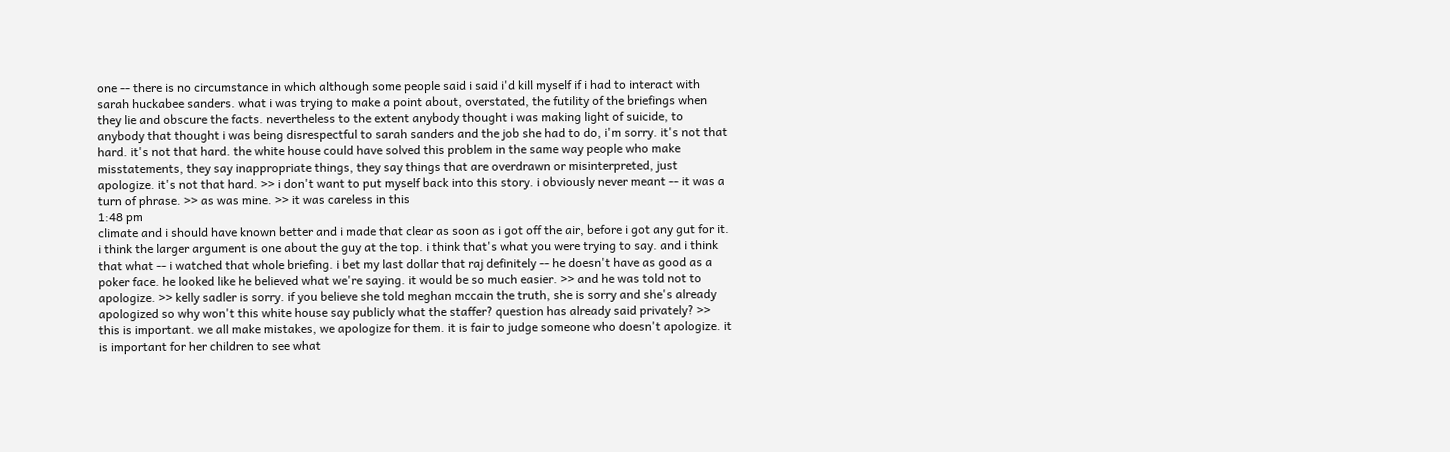one -- there is no circumstance in which although some people said i said i'd kill myself if i had to interact with sarah huckabee sanders. what i was trying to make a point about, overstated, the futility of the briefings when they lie and obscure the facts. nevertheless to the extent anybody thought i was making light of suicide, to anybody that thought i was being disrespectful to sarah sanders and the job she had to do, i'm sorry. it's not that hard. it's not that hard. the white house could have solved this problem in the same way people who make misstatements, they say inappropriate things, they say things that are overdrawn or misinterpreted, just apologize. it's not that hard. >> i don't want to put myself back into this story. i obviously never meant -- it was a turn of phrase. >> as was mine. >> it was careless in this
1:48 pm
climate and i should have known better and i made that clear as soon as i got off the air, before i got any gut for it. i think the larger argument is one about the guy at the top. i think that's what you were trying to say. and i think that what -- i watched that whole briefing. i bet my last dollar that raj definitely -- he doesn't have as good as a poker face. he looked like he believed what we're saying. it would be so much easier. >> and he was told not to apologize. >> kelly sadler is sorry. if you believe she told meghan mccain the truth, she is sorry and she's already apologized so why won't this white house say publicly what the staffer? question has already said privately? >> this is important. we all make mistakes, we apologize for them. it is fair to judge someone who doesn't apologize. it is important for her children to see what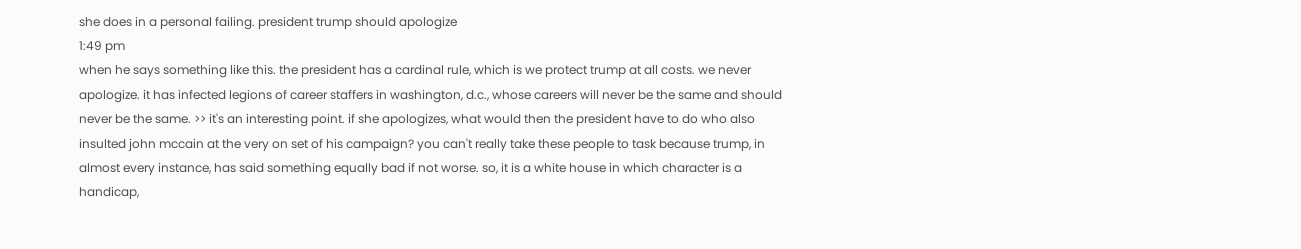she does in a personal failing. president trump should apologize
1:49 pm
when he says something like this. the president has a cardinal rule, which is we protect trump at all costs. we never apologize. it has infected legions of career staffers in washington, d.c., whose careers will never be the same and should never be the same. >> it's an interesting point. if she apologizes, what would then the president have to do who also insulted john mccain at the very on set of his campaign? you can't really take these people to task because trump, in almost every instance, has said something equally bad if not worse. so, it is a white house in which character is a handicap,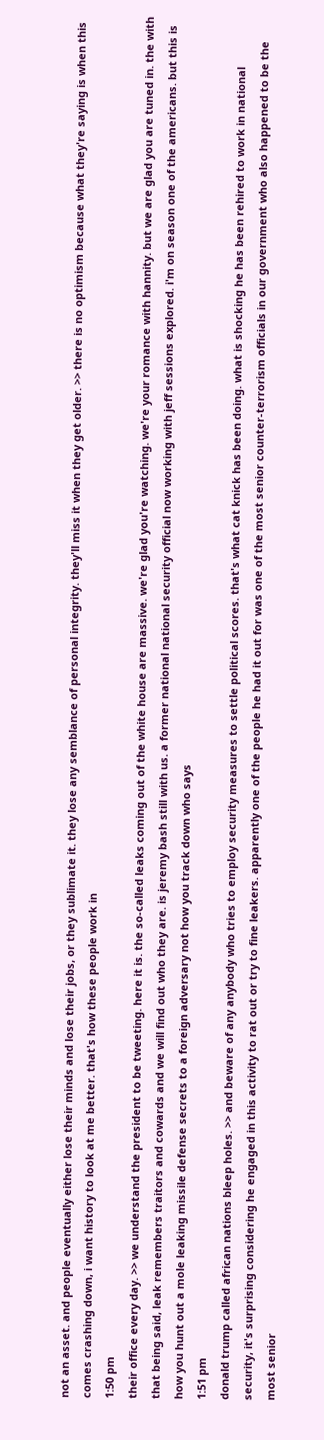not an asset. and people eventually either lose their minds and lose their jobs, or they sublimate it. they lose any semblance of personal integrity. they'll miss it when they get older. >> there is no optimism because what they're saying is when this comes crashing down, i want history to look at me better. that's how these people work in
1:50 pm
their office every day. >> we understand the president to be tweeting. here it is. the so-called leaks coming out of the white house are massive. we're glad you're watching. we're your romance with hannity. but we are glad you are tuned in. the with that being said, leak remembers traitors and cowards and we will find out who they are. is jeremy bash still with us. a former national national security official now working with jeff sessions explored. i'm on season one of the americans. but this is how you hunt out a mole leaking missile defense secrets to a foreign adversary not how you track down who says
1:51 pm
donald trump called african nations bleep holes. >> and beware of any anybody who tries to employ security measures to settle political scores. that's what cat knick has been doing. what is shocking he has been rehired to work in national security, it's surprising considering he engaged in this activity to rat out or try to fine leakers. apparently one of the people he had it out for was one of the most senior counter-terrorism officials in our government who also happened to be the most senior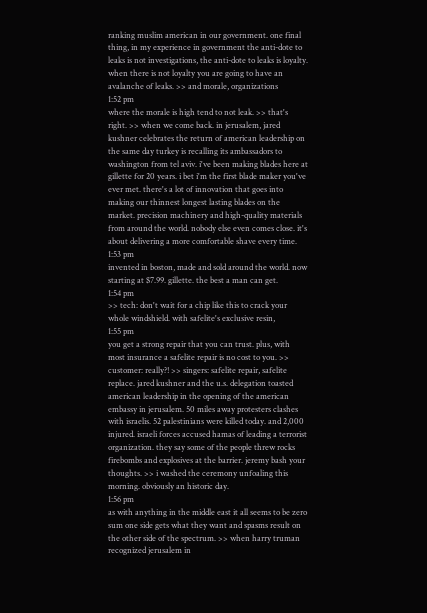ranking muslim american in our government. one final thing, in my experience in government the anti-dote to leaks is not investigations, the anti-dote to leaks is loyalty. when there is not loyalty you are going to have an avalanche of leaks. >> and morale, organizations
1:52 pm
where the morale is high tend to not leak. >> that's right. >> when we come back. in jerusalem, jared kushner celebrates the return of american leadership on the same day turkey is recalling its ambassadors to washington from tel aviv. i've been making blades here at gillette for 20 years. i bet i'm the first blade maker you've ever met. there's a lot of innovation that goes into making our thinnest longest lasting blades on the market. precision machinery and high-quality materials from around the world. nobody else even comes close. it's about delivering a more comfortable shave every time.
1:53 pm
invented in boston, made and sold around the world. now starting at $7.99. gillette. the best a man can get.
1:54 pm
>> tech: don't wait for a chip like this to crack your whole windshield. with safelite's exclusive resin,
1:55 pm
you get a strong repair that you can trust. plus, with most insurance a safelite repair is no cost to you. >> customer: really?! >> singers: safelite repair, safelite replace. jared kushner and the u.s. delegation toasted american leadership in the opening of the american embassy in jerusalem. 50 miles away protesters clashes with israelis. 52 palestinians were killed today. and 2,000 injured. israeli forces accused hamas of leading a terrorist organization. they say some of the people threw rocks firebombs and explosives at the barrier. jeremy bash your thoughts. >> i washed the ceremony unfoaling this morning. obviously an historic day.
1:56 pm
as with anything in the middle east it all seems to be zero sum one side gets what they want and spasms result on the other side of the spectrum. >> when harry truman recognized jerusalem in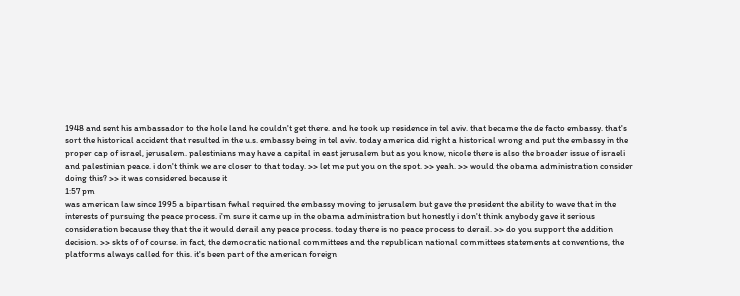1948 and sent his ambassador to the hole land he couldn't get there. and he took up residence in tel aviv. that became the de facto embassy. that's sort the historical accident that resulted in the u.s. embassy being in tel aviv. today america did right a historical wrong and put the embassy in the proper cap of israel, jerusalem. palestinians may have a capital in east jerusalem but as you know, nicole there is also the broader issue of israeli and palestinian peace. i don't think we are closer to that today. >> let me put you on the spot. >> yeah. >> would the obama administration consider doing this? >> it was considered because it
1:57 pm
was american law since 1995 a bipartisan fwhal required the embassy moving to jerusalem but gave the president the ability to wave that in the interests of pursuing the peace process. i'm sure it came up in the obama administration but honestly i don't think anybody gave it serious consideration because they that the it would derail any peace process. today there is no peace process to derail. >> do you support the addition decision. >> skts of of course. in fact, the democratic national committees and the republican national committees statements at conventions, the platforms always called for this. it's been part of the american foreign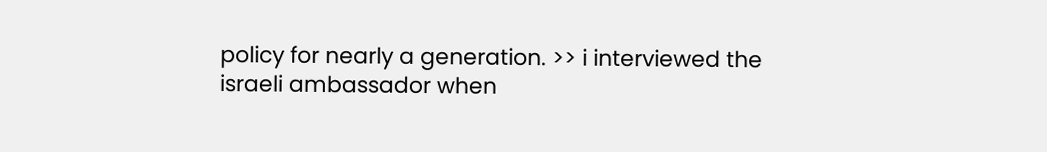policy for nearly a generation. >> i interviewed the israeli ambassador when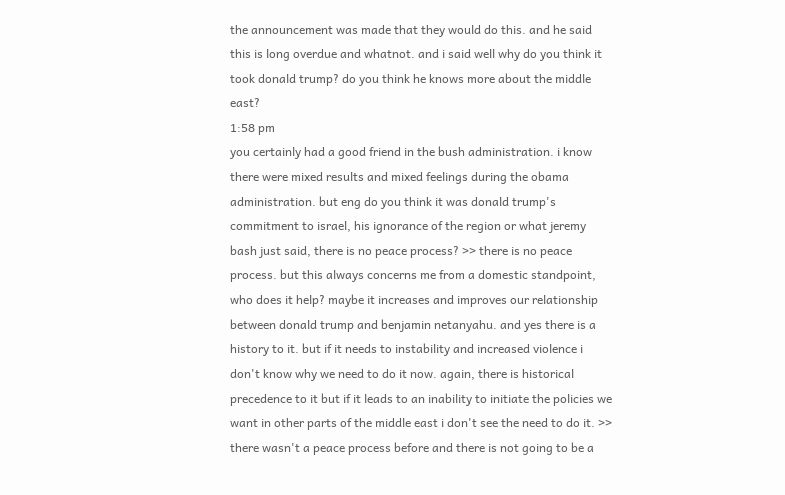the announcement was made that they would do this. and he said this is long overdue and whatnot. and i said well why do you think it took donald trump? do you think he knows more about the middle east?
1:58 pm
you certainly had a good friend in the bush administration. i know there were mixed results and mixed feelings during the obama administration. but eng do you think it was donald trump's commitment to israel, his ignorance of the region or what jeremy bash just said, there is no peace process? >> there is no peace process. but this always concerns me from a domestic standpoint, who does it help? maybe it increases and improves our relationship between donald trump and benjamin netanyahu. and yes there is a history to it. but if it needs to instability and increased violence i don't know why we need to do it now. again, there is historical precedence to it but if it leads to an inability to initiate the policies we want in other parts of the middle east i don't see the need to do it. >> there wasn't a peace process before and there is not going to be a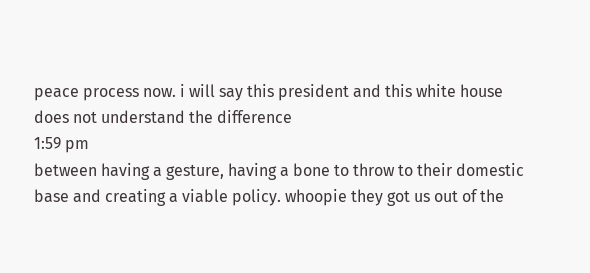peace process now. i will say this president and this white house does not understand the difference
1:59 pm
between having a gesture, having a bone to throw to their domestic base and creating a viable policy. whoopie they got us out of the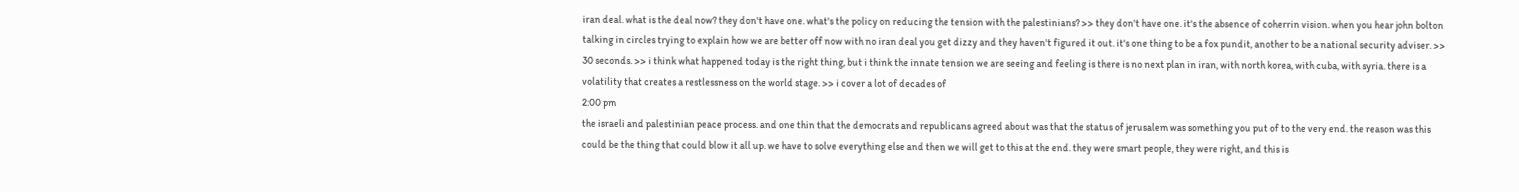iran deal. what is the deal now? they don't have one. what's the policy on reducing the tension with the palestinians? >> they don't have one. it's the absence of coherrin vision. when you hear john bolton talking in circles trying to explain how we are better off now with no iran deal you get dizzy and they haven't figured it out. it's one thing to be a fox pundit, another to be a national security adviser. >> 30 seconds. >> i think what happened today is the right thing, but i think the innate tension we are seeing and feeling is there is no next plan in iran, with north korea, with cuba, with syria. there is a volatility that creates a restlessness on the world stage. >> i cover a lot of decades of
2:00 pm
the israeli and palestinian peace process. and one thin that the democrats and republicans agreed about was that the status of jerusalem was something you put of to the very end. the reason was this could be the thing that could blow it all up. we have to solve everything else and then we will get to this at the end. they were smart people, they were right, and this is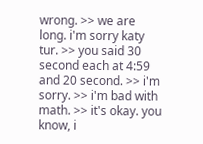wrong. >> we are long. i'm sorry katy tur. >> you said 30 second each at 4:59 and 20 second. >> i'm sorry. >> i'm bad with math. >> it's okay. you know, i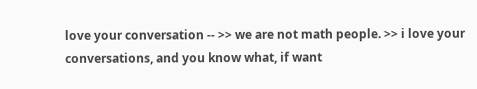love your conversation -- >> we are not math people. >> i love your conversations, and you know what, if want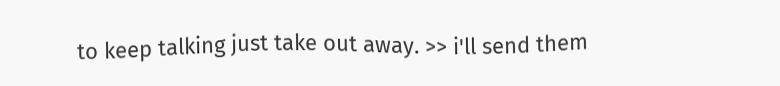to keep talking just take out away. >> i'll send them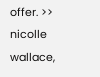offer. >> nicolle wallace,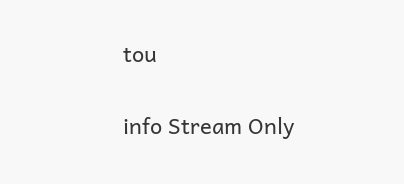tou


info Stream Only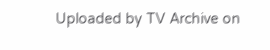Uploaded by TV Archive on